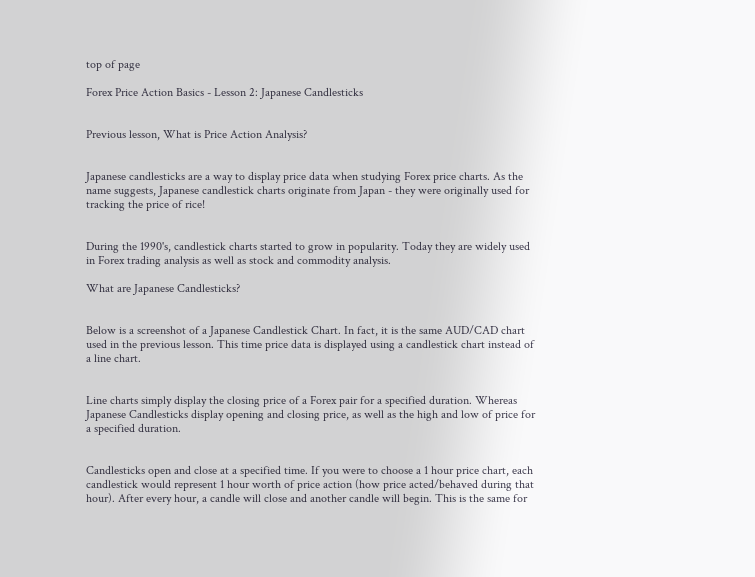top of page

Forex Price Action Basics - Lesson 2: Japanese Candlesticks


Previous lesson, What is Price Action Analysis?


Japanese candlesticks are a way to display price data when studying Forex price charts. As the name suggests, Japanese candlestick charts originate from Japan - they were originally used for tracking the price of rice!


During the 1990's, candlestick charts started to grow in popularity. Today they are widely used in Forex trading analysis as well as stock and commodity analysis.

What are Japanese Candlesticks?


Below is a screenshot of a Japanese Candlestick Chart. In fact, it is the same AUD/CAD chart used in the previous lesson. This time price data is displayed using a candlestick chart instead of a line chart.


Line charts simply display the closing price of a Forex pair for a specified duration. Whereas Japanese Candlesticks display opening and closing price, as well as the high and low of price for a specified duration.


Candlesticks open and close at a specified time. If you were to choose a 1 hour price chart, each candlestick would represent 1 hour worth of price action (how price acted/behaved during that hour). After every hour, a candle will close and another candle will begin. This is the same for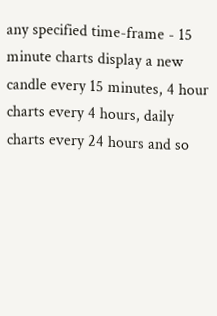any specified time-frame - 15 minute charts display a new candle every 15 minutes, 4 hour charts every 4 hours, daily charts every 24 hours and so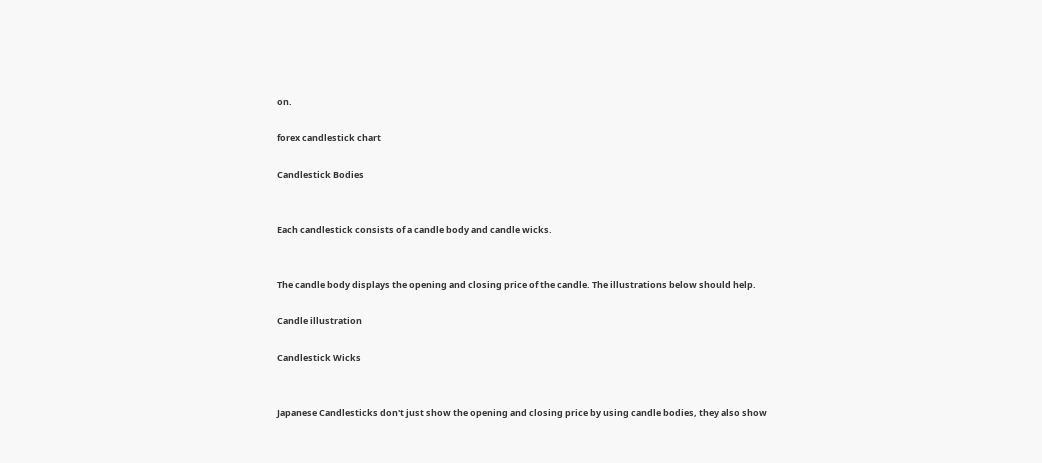on.

forex candlestick chart

Candlestick Bodies


Each candlestick consists of a candle body and candle wicks.


The candle body displays the opening and closing price of the candle. The illustrations below should help.

Candle illustration

Candlestick Wicks


Japanese Candlesticks don't just show the opening and closing price by using candle bodies, they also show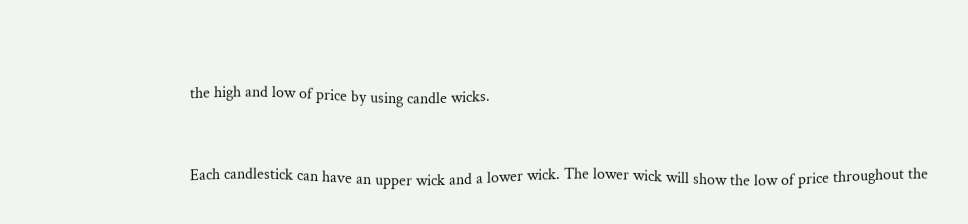the high and low of price by using candle wicks.


Each candlestick can have an upper wick and a lower wick. The lower wick will show the low of price throughout the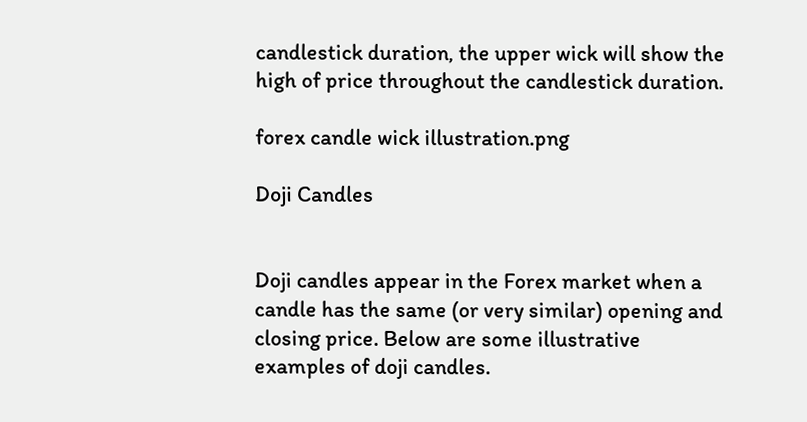candlestick duration, the upper wick will show the high of price throughout the candlestick duration.

forex candle wick illustration.png

Doji Candles


Doji candles appear in the Forex market when a candle has the same (or very similar) opening and closing price. Below are some illustrative examples of doji candles.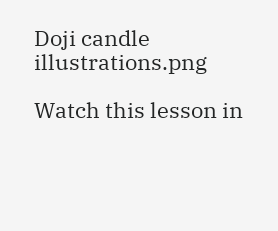Doji candle illustrations.png

Watch this lesson in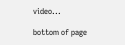video...

bottom of page